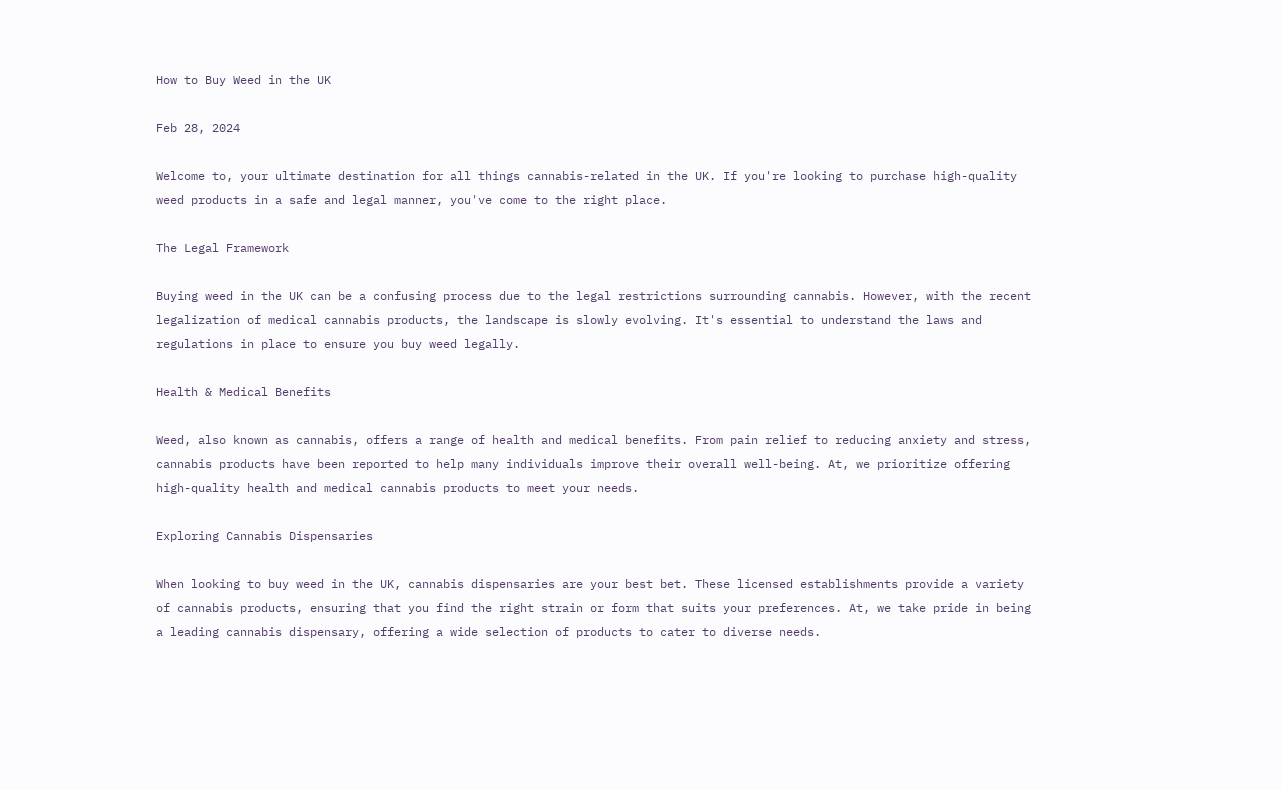How to Buy Weed in the UK

Feb 28, 2024

Welcome to, your ultimate destination for all things cannabis-related in the UK. If you're looking to purchase high-quality weed products in a safe and legal manner, you've come to the right place.

The Legal Framework

Buying weed in the UK can be a confusing process due to the legal restrictions surrounding cannabis. However, with the recent legalization of medical cannabis products, the landscape is slowly evolving. It's essential to understand the laws and regulations in place to ensure you buy weed legally.

Health & Medical Benefits

Weed, also known as cannabis, offers a range of health and medical benefits. From pain relief to reducing anxiety and stress, cannabis products have been reported to help many individuals improve their overall well-being. At, we prioritize offering high-quality health and medical cannabis products to meet your needs.

Exploring Cannabis Dispensaries

When looking to buy weed in the UK, cannabis dispensaries are your best bet. These licensed establishments provide a variety of cannabis products, ensuring that you find the right strain or form that suits your preferences. At, we take pride in being a leading cannabis dispensary, offering a wide selection of products to cater to diverse needs.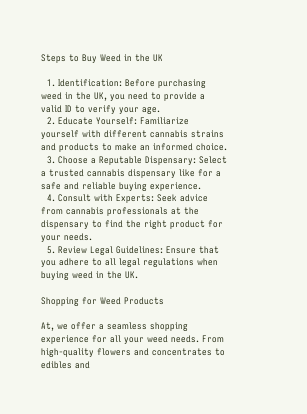Steps to Buy Weed in the UK

  1. Identification: Before purchasing weed in the UK, you need to provide a valid ID to verify your age.
  2. Educate Yourself: Familiarize yourself with different cannabis strains and products to make an informed choice.
  3. Choose a Reputable Dispensary: Select a trusted cannabis dispensary like for a safe and reliable buying experience.
  4. Consult with Experts: Seek advice from cannabis professionals at the dispensary to find the right product for your needs.
  5. Review Legal Guidelines: Ensure that you adhere to all legal regulations when buying weed in the UK.

Shopping for Weed Products

At, we offer a seamless shopping experience for all your weed needs. From high-quality flowers and concentrates to edibles and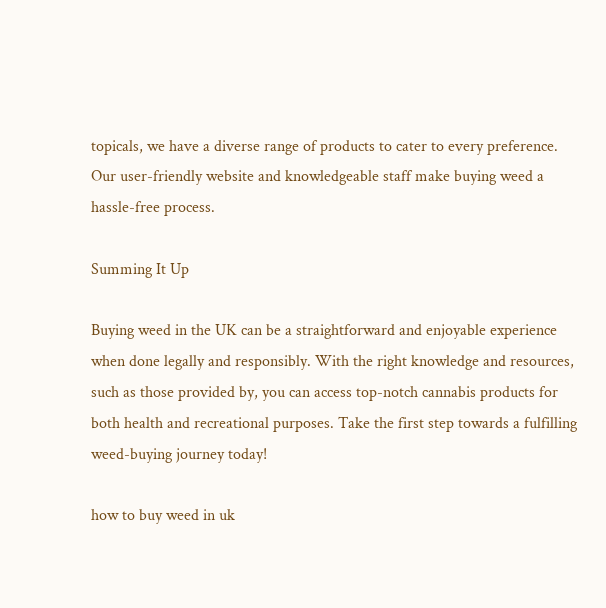topicals, we have a diverse range of products to cater to every preference. Our user-friendly website and knowledgeable staff make buying weed a hassle-free process.

Summing It Up

Buying weed in the UK can be a straightforward and enjoyable experience when done legally and responsibly. With the right knowledge and resources, such as those provided by, you can access top-notch cannabis products for both health and recreational purposes. Take the first step towards a fulfilling weed-buying journey today!

how to buy weed in uk